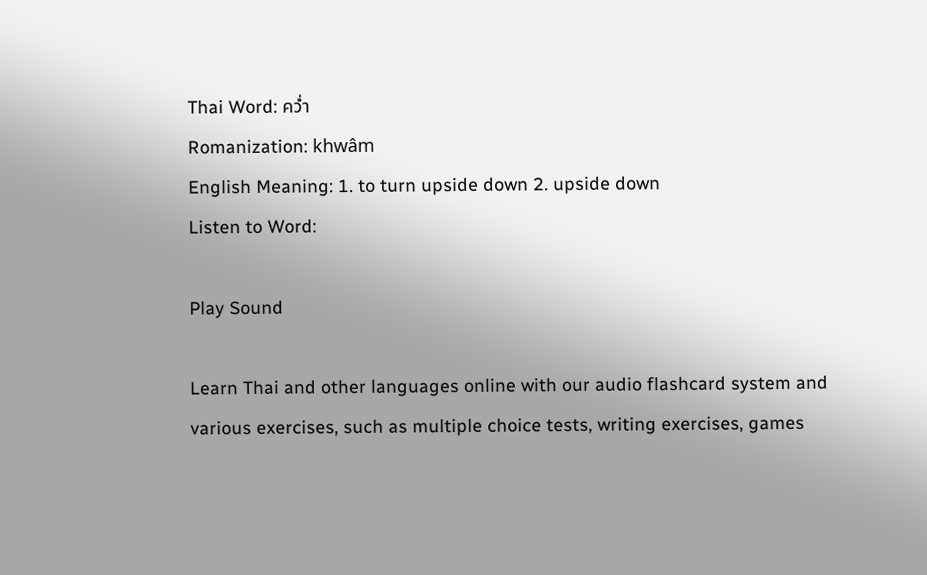Thai Word: คว่ำ
Romanization: khwâm
English Meaning: 1. to turn upside down 2. upside down
Listen to Word:

Play Sound

Learn Thai and other languages online with our audio flashcard system and various exercises, such as multiple choice tests, writing exercises, games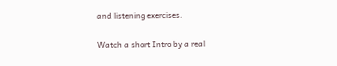and listening exercises.

Watch a short Intro by a real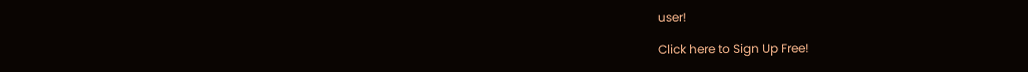user!

Click here to Sign Up Free!